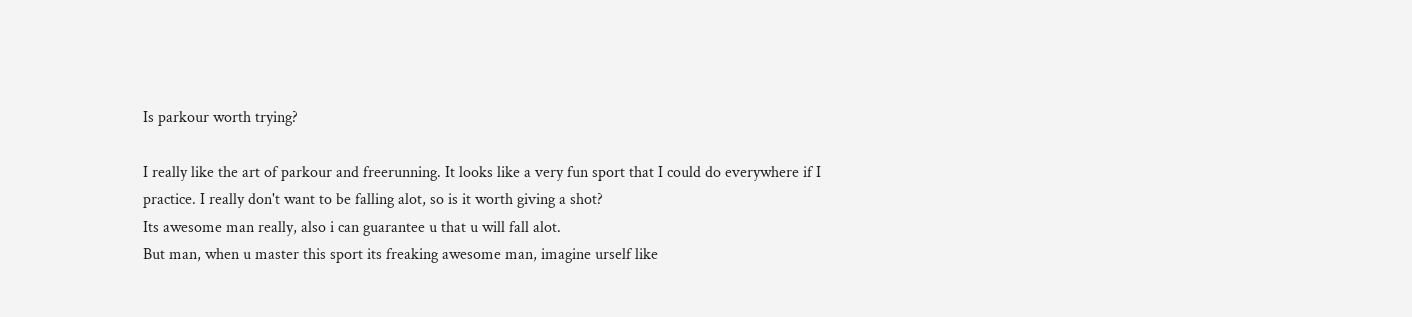Is parkour worth trying?

I really like the art of parkour and freerunning. It looks like a very fun sport that I could do everywhere if I practice. I really don't want to be falling alot, so is it worth giving a shot?
Its awesome man really, also i can guarantee u that u will fall alot.
But man, when u master this sport its freaking awesome man, imagine urself like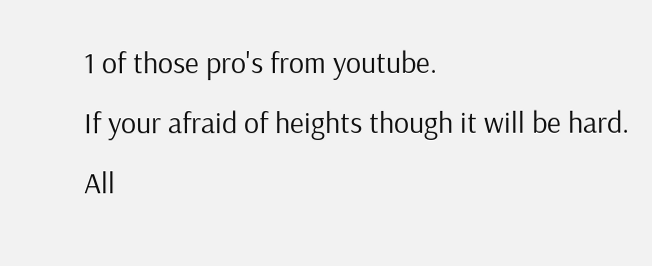1 of those pro's from youtube.
If your afraid of heights though it will be hard.
All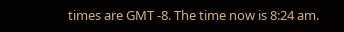times are GMT -8. The time now is 8:24 am.